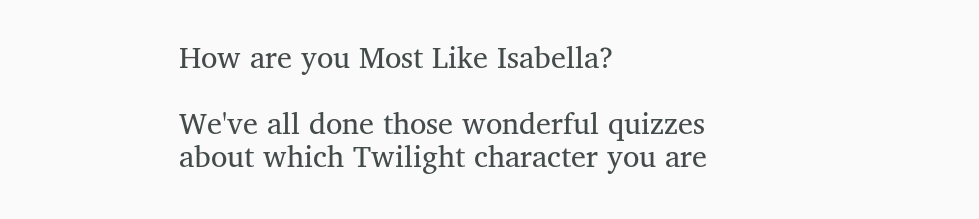How are you Most Like Isabella?

We've all done those wonderful quizzes about which Twilight character you are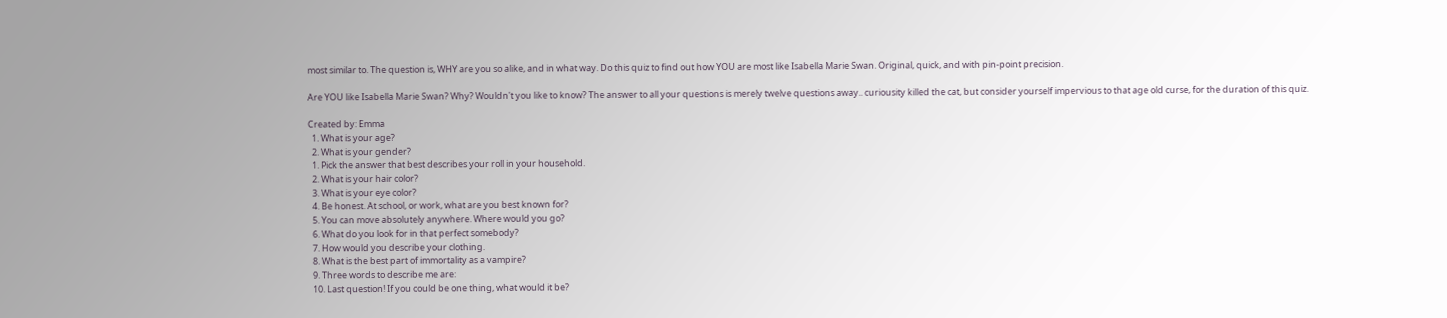most similar to. The question is, WHY are you so alike, and in what way. Do this quiz to find out how YOU are most like Isabella Marie Swan. Original, quick, and with pin-point precision.

Are YOU like Isabella Marie Swan? Why? Wouldn't you like to know? The answer to all your questions is merely twelve questions away.. curiousity killed the cat, but consider yourself impervious to that age old curse, for the duration of this quiz.

Created by: Emma
  1. What is your age?
  2. What is your gender?
  1. Pick the answer that best describes your roll in your household.
  2. What is your hair color?
  3. What is your eye color?
  4. Be honest. At school, or work, what are you best known for?
  5. You can move absolutely anywhere. Where would you go?
  6. What do you look for in that perfect somebody?
  7. How would you describe your clothing.
  8. What is the best part of immortality as a vampire?
  9. Three words to describe me are:
  10. Last question! If you could be one thing, what would it be?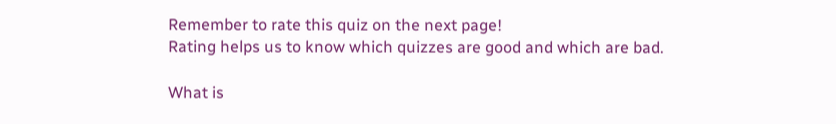Remember to rate this quiz on the next page!
Rating helps us to know which quizzes are good and which are bad.

What is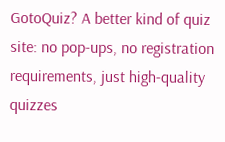GotoQuiz? A better kind of quiz site: no pop-ups, no registration requirements, just high-quality quizzes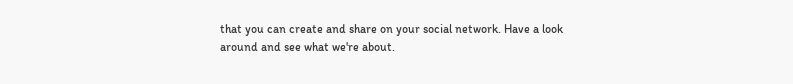that you can create and share on your social network. Have a look around and see what we're about.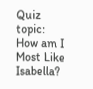Quiz topic: How am I Most Like Isabella?